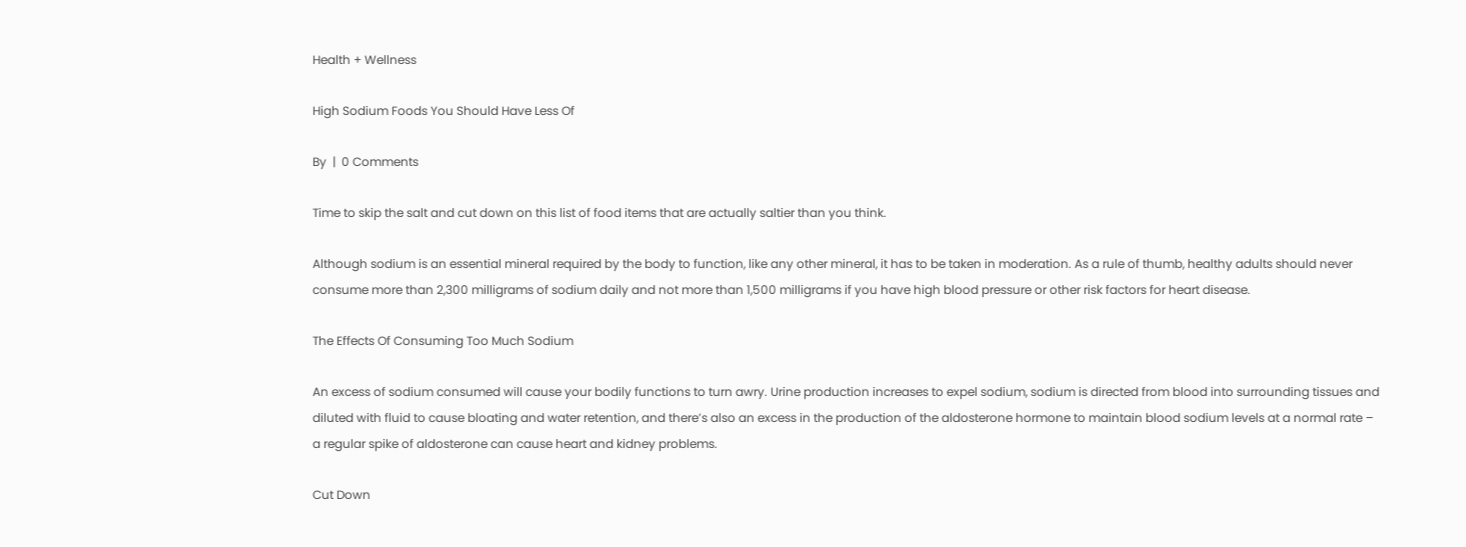Health + Wellness

High Sodium Foods You Should Have Less Of

By  |  0 Comments

Time to skip the salt and cut down on this list of food items that are actually saltier than you think.

Although sodium is an essential mineral required by the body to function, like any other mineral, it has to be taken in moderation. As a rule of thumb, healthy adults should never consume more than 2,300 milligrams of sodium daily and not more than 1,500 milligrams if you have high blood pressure or other risk factors for heart disease.

The Effects Of Consuming Too Much Sodium

An excess of sodium consumed will cause your bodily functions to turn awry. Urine production increases to expel sodium, sodium is directed from blood into surrounding tissues and diluted with fluid to cause bloating and water retention, and there’s also an excess in the production of the aldosterone hormone to maintain blood sodium levels at a normal rate – a regular spike of aldosterone can cause heart and kidney problems.

Cut Down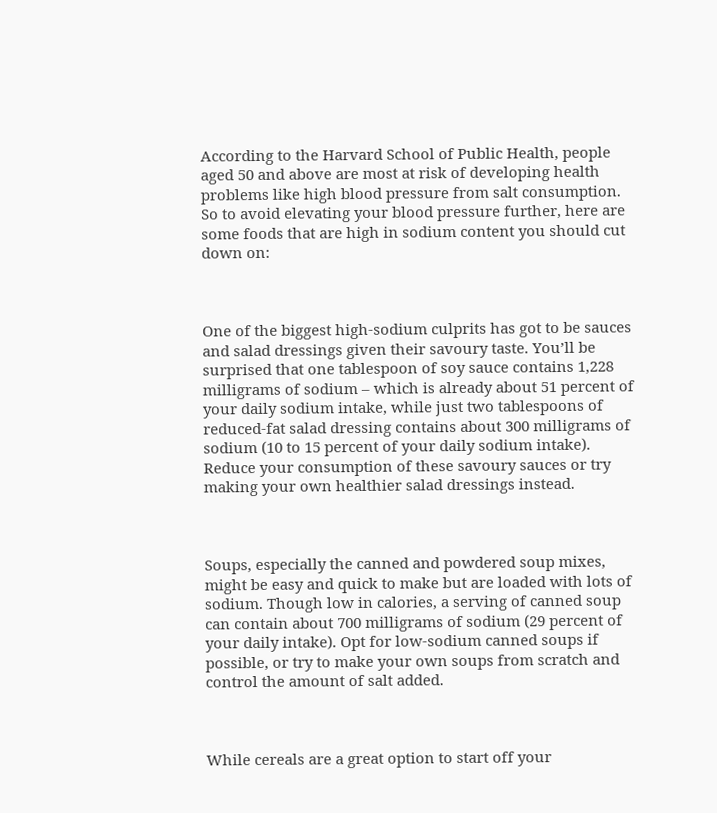According to the Harvard School of Public Health, people aged 50 and above are most at risk of developing health problems like high blood pressure from salt consumption. So to avoid elevating your blood pressure further, here are some foods that are high in sodium content you should cut down on:



One of the biggest high-sodium culprits has got to be sauces and salad dressings given their savoury taste. You’ll be surprised that one tablespoon of soy sauce contains 1,228 milligrams of sodium – which is already about 51 percent of your daily sodium intake, while just two tablespoons of reduced-fat salad dressing contains about 300 milligrams of sodium (10 to 15 percent of your daily sodium intake). Reduce your consumption of these savoury sauces or try making your own healthier salad dressings instead.



Soups, especially the canned and powdered soup mixes, might be easy and quick to make but are loaded with lots of sodium. Though low in calories, a serving of canned soup can contain about 700 milligrams of sodium (29 percent of your daily intake). Opt for low-sodium canned soups if possible, or try to make your own soups from scratch and control the amount of salt added.



While cereals are a great option to start off your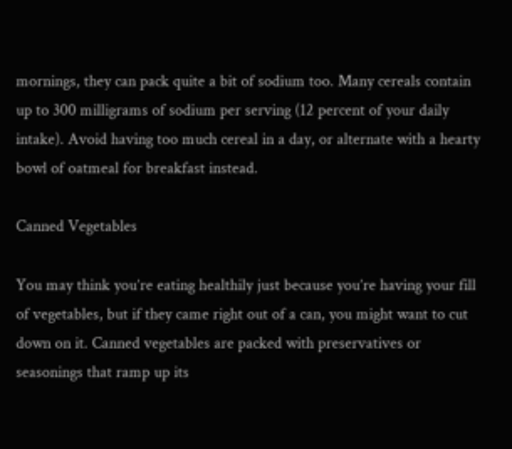mornings, they can pack quite a bit of sodium too. Many cereals contain up to 300 milligrams of sodium per serving (12 percent of your daily intake). Avoid having too much cereal in a day, or alternate with a hearty bowl of oatmeal for breakfast instead.

Canned Vegetables

You may think you’re eating healthily just because you’re having your fill of vegetables, but if they came right out of a can, you might want to cut down on it. Canned vegetables are packed with preservatives or seasonings that ramp up its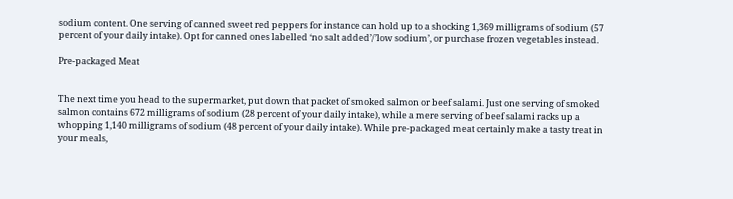sodium content. One serving of canned sweet red peppers for instance can hold up to a shocking 1,369 milligrams of sodium (57 percent of your daily intake). Opt for canned ones labelled ‘no salt added’/’low sodium’, or purchase frozen vegetables instead.

Pre-packaged Meat


The next time you head to the supermarket, put down that packet of smoked salmon or beef salami. Just one serving of smoked salmon contains 672 milligrams of sodium (28 percent of your daily intake), while a mere serving of beef salami racks up a whopping 1,140 milligrams of sodium (48 percent of your daily intake). While pre-packaged meat certainly make a tasty treat in your meals,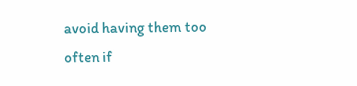avoid having them too often if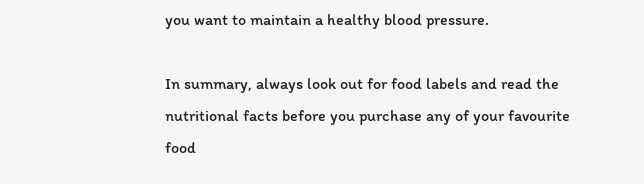you want to maintain a healthy blood pressure.

In summary, always look out for food labels and read the nutritional facts before you purchase any of your favourite food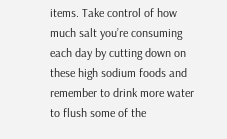items. Take control of how much salt you’re consuming each day by cutting down on these high sodium foods and remember to drink more water to flush some of the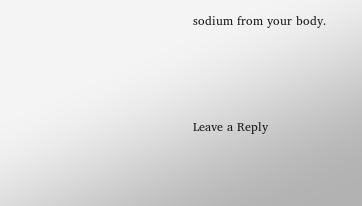sodium from your body.




Leave a Reply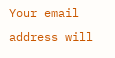Your email address will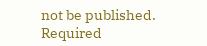not be published. Required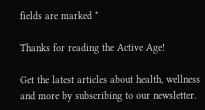fields are marked *

Thanks for reading the Active Age!

Get the latest articles about health, wellness and more by subscribing to our newsletter.